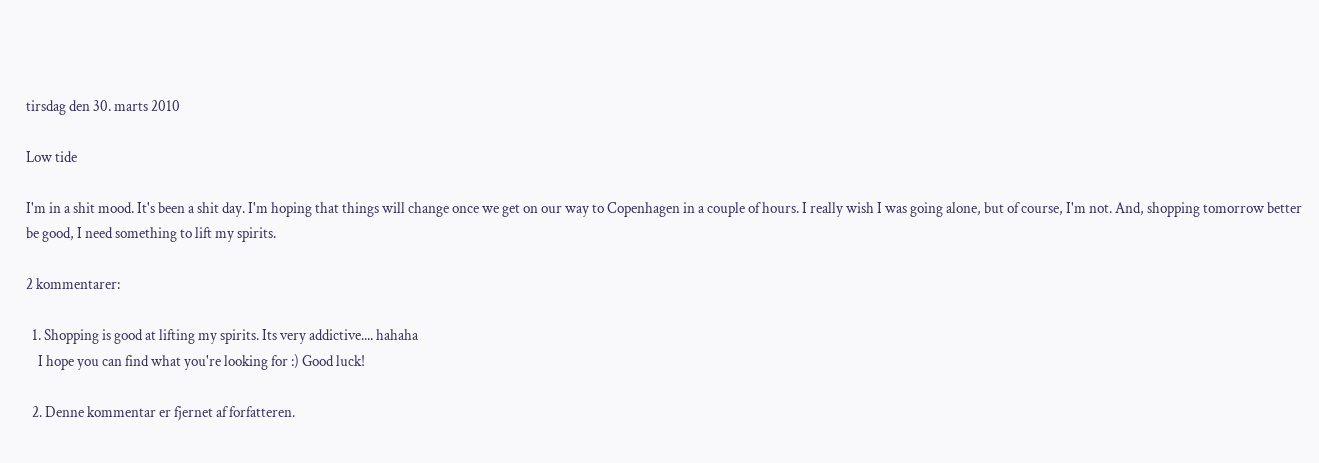tirsdag den 30. marts 2010

Low tide

I'm in a shit mood. It's been a shit day. I'm hoping that things will change once we get on our way to Copenhagen in a couple of hours. I really wish I was going alone, but of course, I'm not. And, shopping tomorrow better be good, I need something to lift my spirits.

2 kommentarer:

  1. Shopping is good at lifting my spirits. Its very addictive.... hahaha
    I hope you can find what you're looking for :) Good luck!

  2. Denne kommentar er fjernet af forfatteren.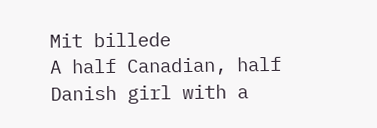Mit billede
A half Canadian, half Danish girl with a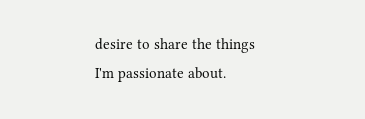desire to share the things I'm passionate about.